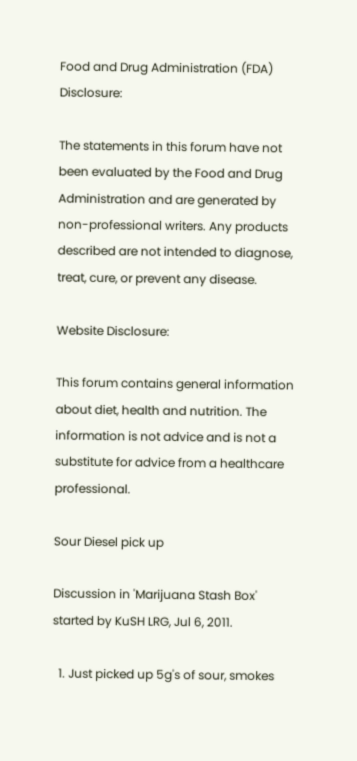Food and Drug Administration (FDA) Disclosure:

The statements in this forum have not been evaluated by the Food and Drug Administration and are generated by non-professional writers. Any products described are not intended to diagnose, treat, cure, or prevent any disease.

Website Disclosure:

This forum contains general information about diet, health and nutrition. The information is not advice and is not a substitute for advice from a healthcare professional.

Sour Diesel pick up

Discussion in 'Marijuana Stash Box' started by KuSH LRG, Jul 6, 2011.

  1. Just picked up 5g's of sour, smokes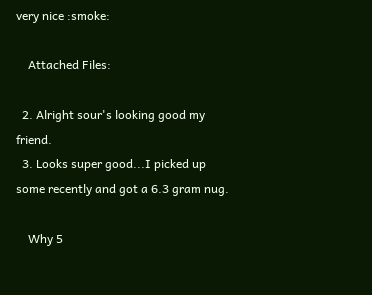very nice :smoke:

    Attached Files:

  2. Alright sour's looking good my friend.
  3. Looks super good...I picked up some recently and got a 6.3 gram nug.

    Why 5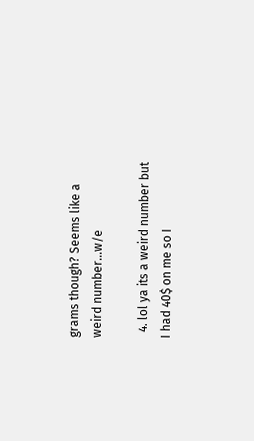grams though? Seems like a weird number...w/e

  4. lol ya its a weird number but I had 40$ on me so I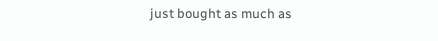just bought as much as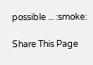possible ... :smoke:

Share This Page